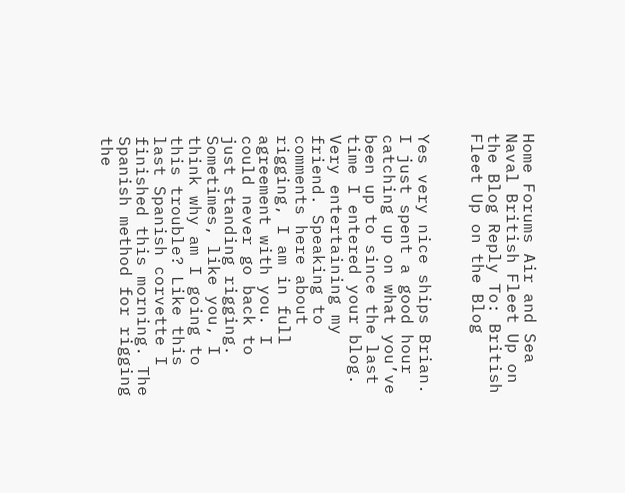Home Forums Air and Sea Naval British Fleet Up on the Blog Reply To: British Fleet Up on the Blog


Yes very nice ships Brian. I just spent a good hour catching up on what you’ve been up to since the last time I entered your blog. Very entertaining my friend. Speaking to comments here about rigging, I am in full agreement with you. I could never go back to just standing rigging. Sometimes, like you, I think why am I going to this trouble? Like this last Spanish corvette I finished this morning. The Spanish method for rigging the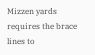Mizzen yards requires the brace lines to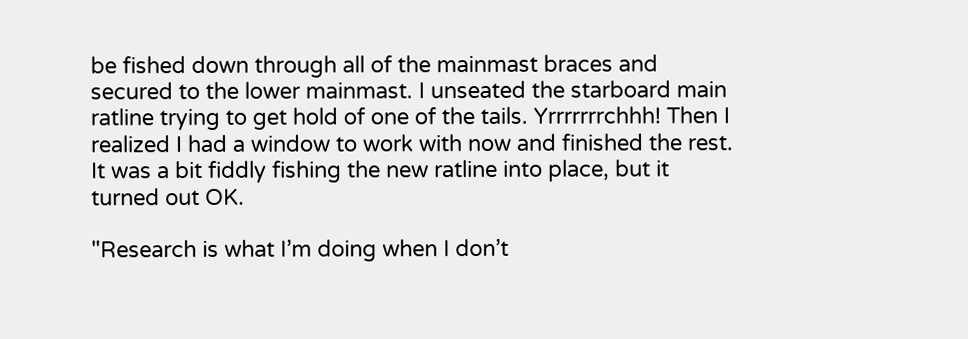be fished down through all of the mainmast braces and secured to the lower mainmast. I unseated the starboard main ratline trying to get hold of one of the tails. Yrrrrrrrchhh! Then I realized I had a window to work with now and finished the rest. It was a bit fiddly fishing the new ratline into place, but it turned out OK.

"Research is what I’m doing when I don’t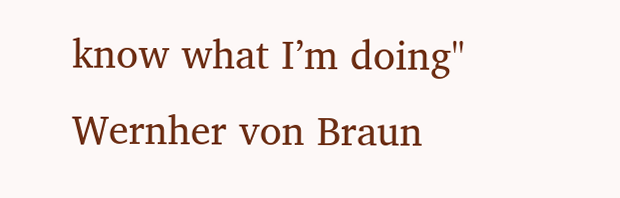know what I’m doing"
Wernher von Braun